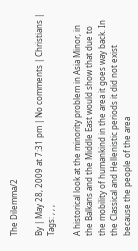The Dilemma/2

By | May 28, 2009 at 7:31 pm | No comments | Christians | Tags: , , ,

A historical look at the minority problem in Asia Minor, in the Balkans and the Middle East would show that due to the mobility of humankind in the area it goes way back. In the Classical and Hellenistic periods it did not exist because the people of the area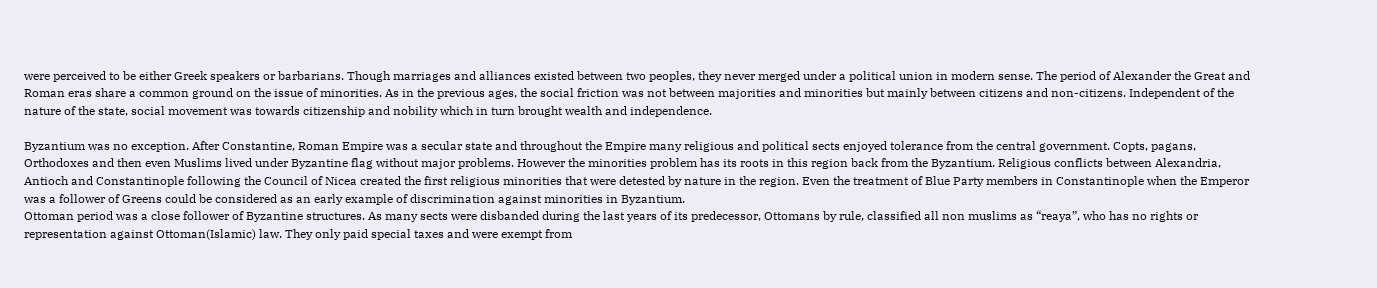were perceived to be either Greek speakers or barbarians. Though marriages and alliances existed between two peoples, they never merged under a political union in modern sense. The period of Alexander the Great and Roman eras share a common ground on the issue of minorities. As in the previous ages, the social friction was not between majorities and minorities but mainly between citizens and non-citizens. Independent of the nature of the state, social movement was towards citizenship and nobility which in turn brought wealth and independence.

Byzantium was no exception. After Constantine, Roman Empire was a secular state and throughout the Empire many religious and political sects enjoyed tolerance from the central government. Copts, pagans, Orthodoxes and then even Muslims lived under Byzantine flag without major problems. However the minorities problem has its roots in this region back from the Byzantium. Religious conflicts between Alexandria, Antioch and Constantinople following the Council of Nicea created the first religious minorities that were detested by nature in the region. Even the treatment of Blue Party members in Constantinople when the Emperor was a follower of Greens could be considered as an early example of discrimination against minorities in Byzantium.
Ottoman period was a close follower of Byzantine structures. As many sects were disbanded during the last years of its predecessor, Ottomans by rule, classified all non muslims as “reaya”, who has no rights or representation against Ottoman(Islamic) law. They only paid special taxes and were exempt from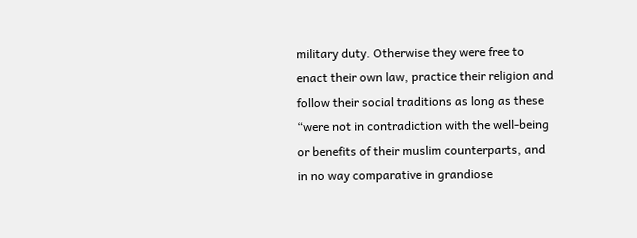military duty. Otherwise they were free to enact their own law, practice their religion and follow their social traditions as long as these “were not in contradiction with the well-being or benefits of their muslim counterparts, and in no way comparative in grandiose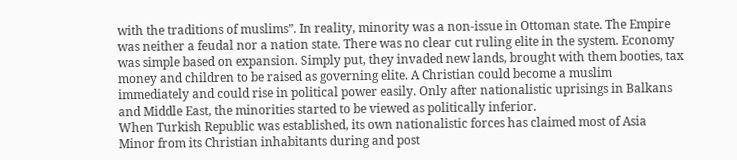with the traditions of muslims”. In reality, minority was a non-issue in Ottoman state. The Empire was neither a feudal nor a nation state. There was no clear cut ruling elite in the system. Economy was simple based on expansion. Simply put, they invaded new lands, brought with them booties, tax money and children to be raised as governing elite. A Christian could become a muslim immediately and could rise in political power easily. Only after nationalistic uprisings in Balkans and Middle East, the minorities started to be viewed as politically inferior.
When Turkish Republic was established, its own nationalistic forces has claimed most of Asia Minor from its Christian inhabitants during and post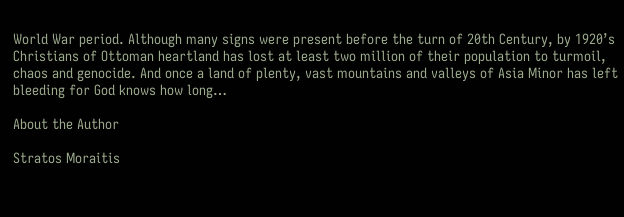World War period. Although many signs were present before the turn of 20th Century, by 1920’s Christians of Ottoman heartland has lost at least two million of their population to turmoil, chaos and genocide. And once a land of plenty, vast mountains and valleys of Asia Minor has left bleeding for God knows how long…

About the Author

Stratos Moraitis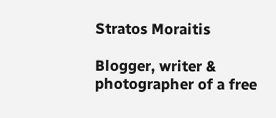Stratos Moraitis

Blogger, writer & photographer of a free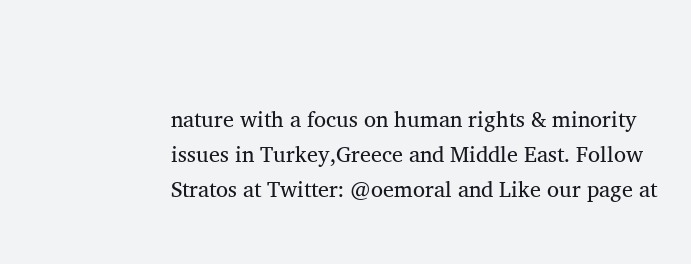nature with a focus on human rights & minority issues in Turkey,Greece and Middle East. Follow Stratos at Twitter: @oemoral and Like our page at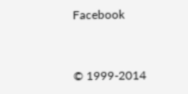Facebook


© 1999-2014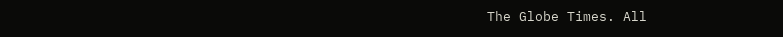The Globe Times. All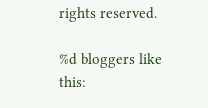rights reserved.

%d bloggers like this: